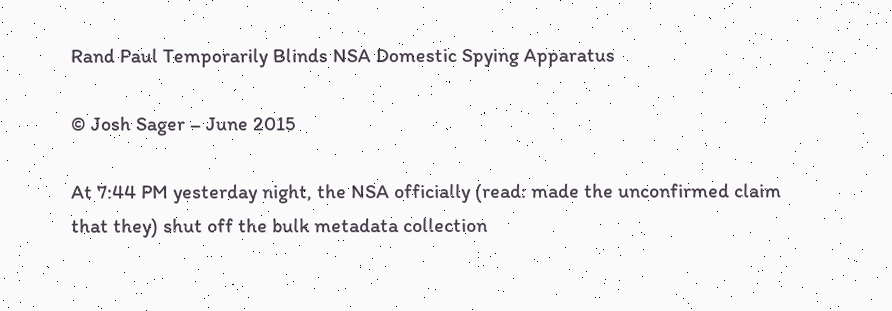Rand Paul Temporarily Blinds NSA Domestic Spying Apparatus

© Josh Sager – June 2015

At 7:44 PM yesterday night, the NSA officially (read: made the unconfirmed claim that they) shut off the bulk metadata collection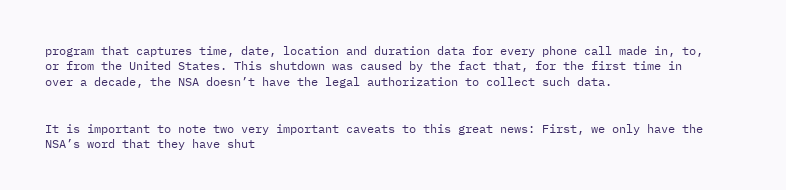program that captures time, date, location and duration data for every phone call made in, to, or from the United States. This shutdown was caused by the fact that, for the first time in over a decade, the NSA doesn’t have the legal authorization to collect such data.


It is important to note two very important caveats to this great news: First, we only have the NSA’s word that they have shut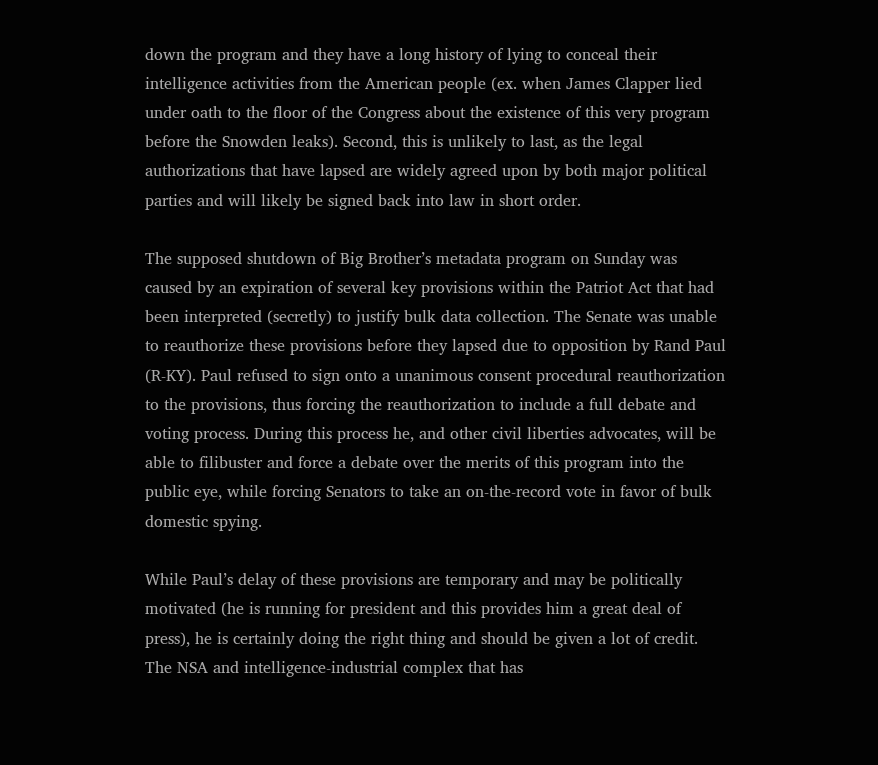down the program and they have a long history of lying to conceal their intelligence activities from the American people (ex. when James Clapper lied under oath to the floor of the Congress about the existence of this very program before the Snowden leaks). Second, this is unlikely to last, as the legal authorizations that have lapsed are widely agreed upon by both major political parties and will likely be signed back into law in short order.

The supposed shutdown of Big Brother’s metadata program on Sunday was caused by an expiration of several key provisions within the Patriot Act that had been interpreted (secretly) to justify bulk data collection. The Senate was unable to reauthorize these provisions before they lapsed due to opposition by Rand Paul (R-KY). Paul refused to sign onto a unanimous consent procedural reauthorization to the provisions, thus forcing the reauthorization to include a full debate and voting process. During this process he, and other civil liberties advocates, will be able to filibuster and force a debate over the merits of this program into the public eye, while forcing Senators to take an on-the-record vote in favor of bulk domestic spying.

While Paul’s delay of these provisions are temporary and may be politically motivated (he is running for president and this provides him a great deal of press), he is certainly doing the right thing and should be given a lot of credit. The NSA and intelligence-industrial complex that has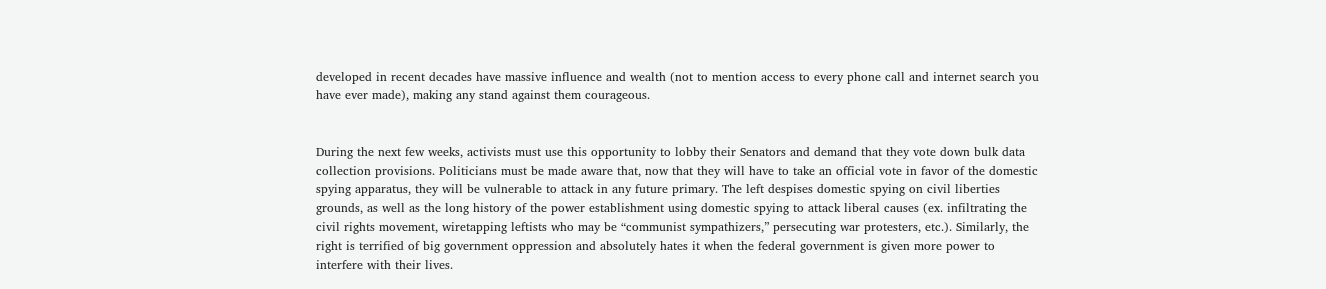developed in recent decades have massive influence and wealth (not to mention access to every phone call and internet search you have ever made), making any stand against them courageous.


During the next few weeks, activists must use this opportunity to lobby their Senators and demand that they vote down bulk data collection provisions. Politicians must be made aware that, now that they will have to take an official vote in favor of the domestic spying apparatus, they will be vulnerable to attack in any future primary. The left despises domestic spying on civil liberties grounds, as well as the long history of the power establishment using domestic spying to attack liberal causes (ex. infiltrating the civil rights movement, wiretapping leftists who may be “communist sympathizers,” persecuting war protesters, etc.). Similarly, the right is terrified of big government oppression and absolutely hates it when the federal government is given more power to interfere with their lives.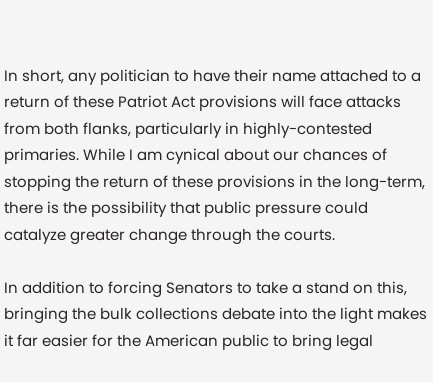In short, any politician to have their name attached to a return of these Patriot Act provisions will face attacks from both flanks, particularly in highly-contested primaries. While I am cynical about our chances of stopping the return of these provisions in the long-term, there is the possibility that public pressure could catalyze greater change through the courts.

In addition to forcing Senators to take a stand on this, bringing the bulk collections debate into the light makes it far easier for the American public to bring legal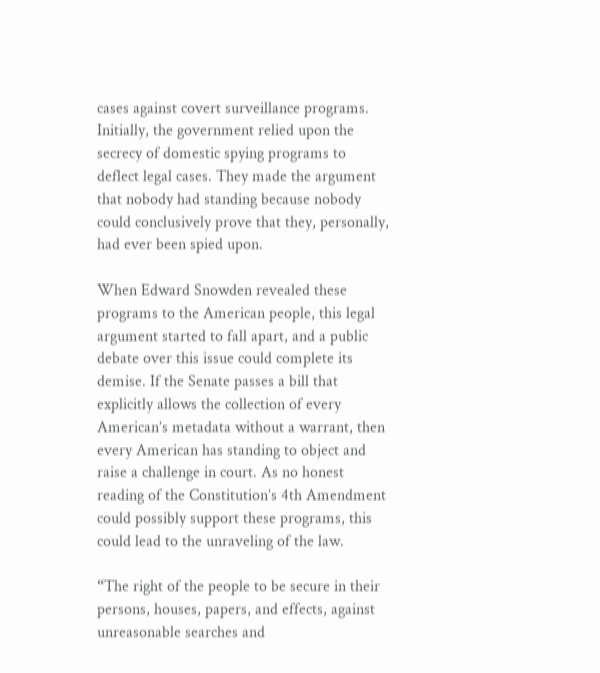cases against covert surveillance programs. Initially, the government relied upon the secrecy of domestic spying programs to deflect legal cases. They made the argument that nobody had standing because nobody could conclusively prove that they, personally, had ever been spied upon.

When Edward Snowden revealed these programs to the American people, this legal argument started to fall apart, and a public debate over this issue could complete its demise. If the Senate passes a bill that explicitly allows the collection of every American’s metadata without a warrant, then every American has standing to object and raise a challenge in court. As no honest reading of the Constitution’s 4th Amendment could possibly support these programs, this could lead to the unraveling of the law.

“The right of the people to be secure in their persons, houses, papers, and effects, against unreasonable searches and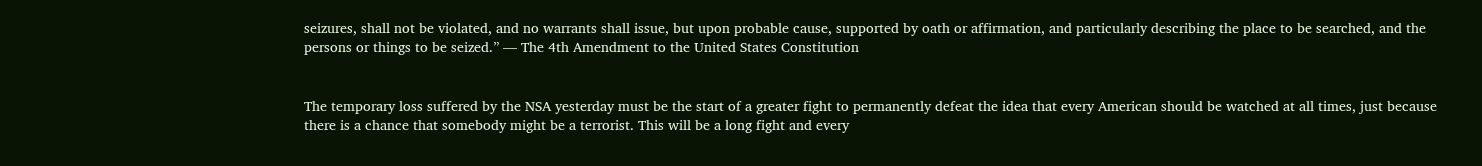seizures, shall not be violated, and no warrants shall issue, but upon probable cause, supported by oath or affirmation, and particularly describing the place to be searched, and the persons or things to be seized.” — The 4th Amendment to the United States Constitution


The temporary loss suffered by the NSA yesterday must be the start of a greater fight to permanently defeat the idea that every American should be watched at all times, just because there is a chance that somebody might be a terrorist. This will be a long fight and every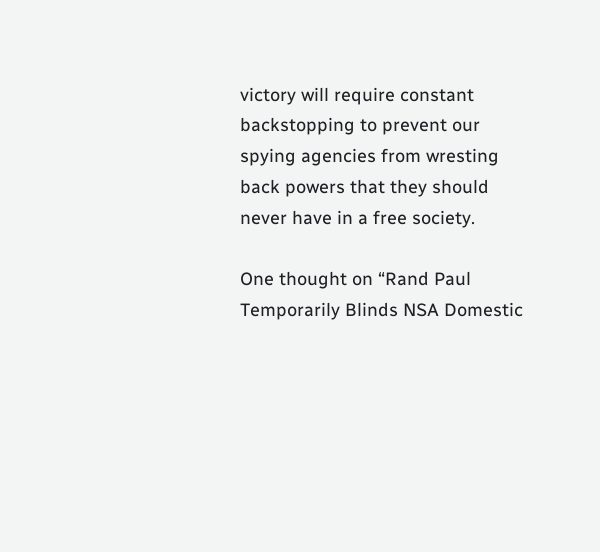victory will require constant backstopping to prevent our spying agencies from wresting back powers that they should never have in a free society.

One thought on “Rand Paul Temporarily Blinds NSA Domestic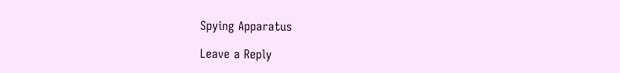Spying Apparatus

Leave a Reply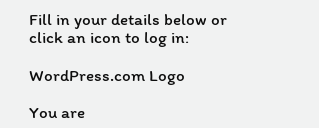Fill in your details below or click an icon to log in:

WordPress.com Logo

You are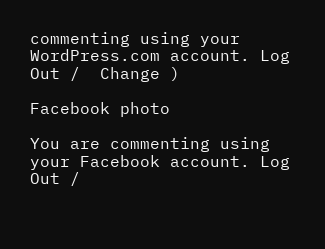commenting using your WordPress.com account. Log Out /  Change )

Facebook photo

You are commenting using your Facebook account. Log Out /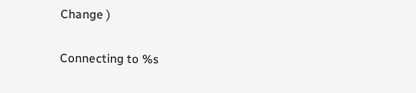Change )

Connecting to %s